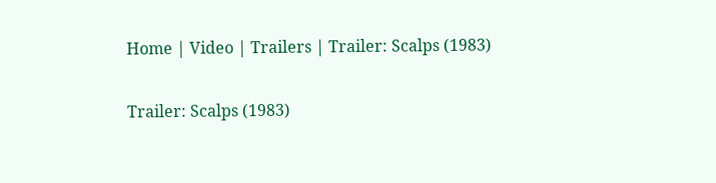Home | Video | Trailers | Trailer: Scalps (1983)

Trailer: Scalps (1983)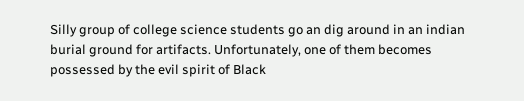Silly group of college science students go an dig around in an indian burial ground for artifacts. Unfortunately, one of them becomes possessed by the evil spirit of Black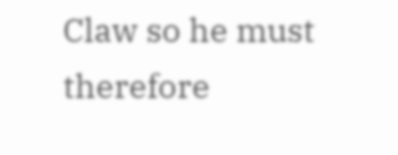Claw so he must therefore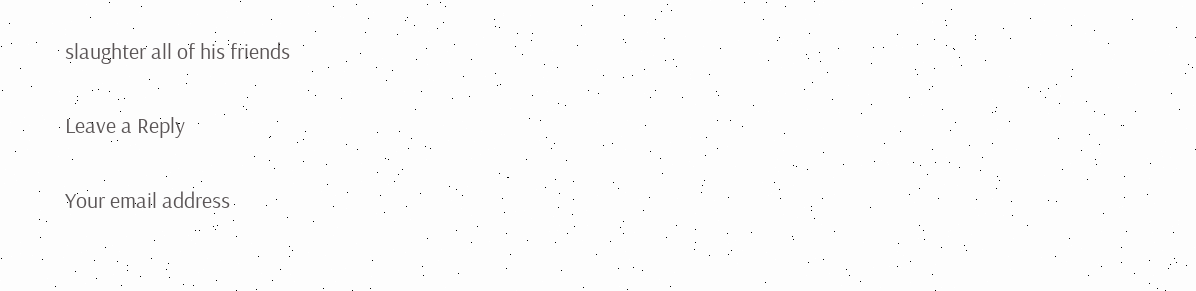slaughter all of his friends

Leave a Reply

Your email address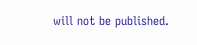will not be published.